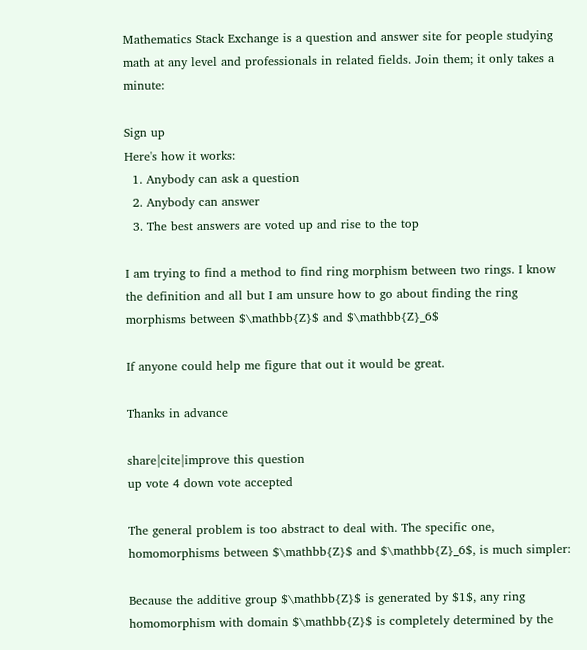Mathematics Stack Exchange is a question and answer site for people studying math at any level and professionals in related fields. Join them; it only takes a minute:

Sign up
Here's how it works:
  1. Anybody can ask a question
  2. Anybody can answer
  3. The best answers are voted up and rise to the top

I am trying to find a method to find ring morphism between two rings. I know the definition and all but I am unsure how to go about finding the ring morphisms between $\mathbb{Z}$ and $\mathbb{Z}_6$

If anyone could help me figure that out it would be great.

Thanks in advance

share|cite|improve this question
up vote 4 down vote accepted

The general problem is too abstract to deal with. The specific one, homomorphisms between $\mathbb{Z}$ and $\mathbb{Z}_6$, is much simpler:

Because the additive group $\mathbb{Z}$ is generated by $1$, any ring homomorphism with domain $\mathbb{Z}$ is completely determined by the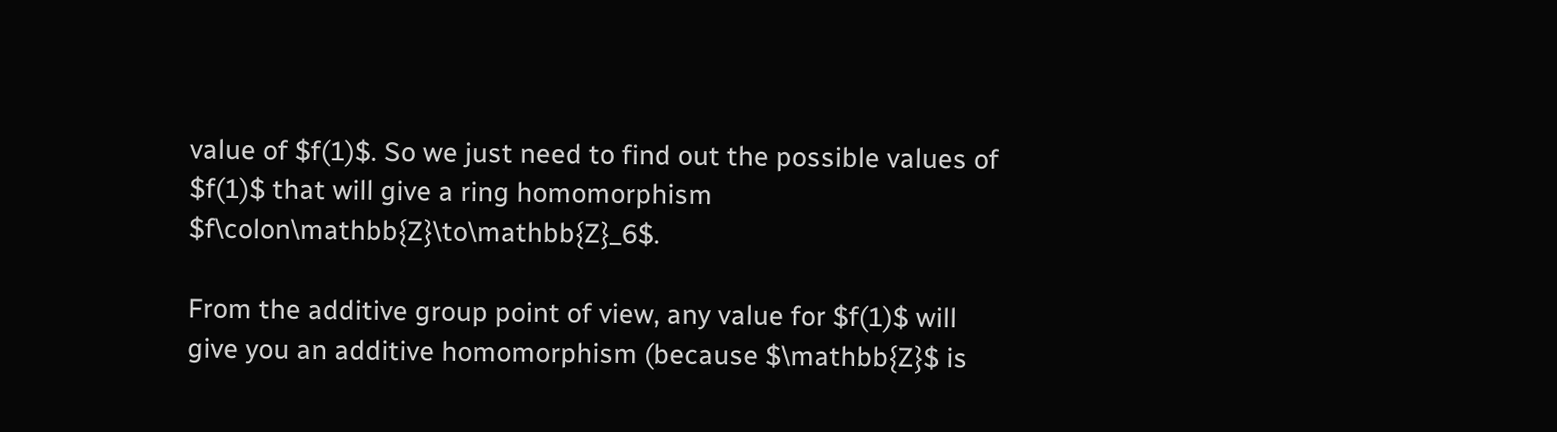value of $f(1)$. So we just need to find out the possible values of $f(1)$ that will give a ring homomorphism $f\colon\mathbb{Z}\to\mathbb{Z}_6$.

From the additive group point of view, any value for $f(1)$ will give you an additive homomorphism (because $\mathbb{Z}$ is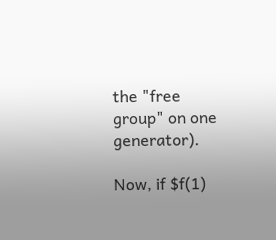the "free group" on one generator).

Now, if $f(1)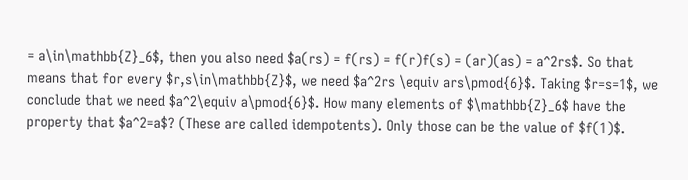= a\in\mathbb{Z}_6$, then you also need $a(rs) = f(rs) = f(r)f(s) = (ar)(as) = a^2rs$. So that means that for every $r,s\in\mathbb{Z}$, we need $a^2rs \equiv ars\pmod{6}$. Taking $r=s=1$, we conclude that we need $a^2\equiv a\pmod{6}$. How many elements of $\mathbb{Z}_6$ have the property that $a^2=a$? (These are called idempotents). Only those can be the value of $f(1)$.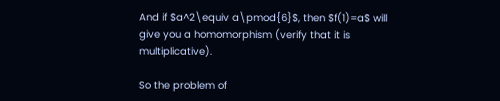And if $a^2\equiv a\pmod{6}$, then $f(1)=a$ will give you a homomorphism (verify that it is multiplicative).

So the problem of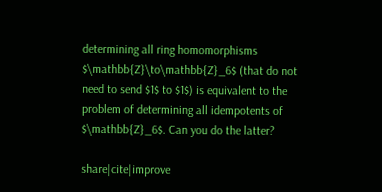determining all ring homomorphisms $\mathbb{Z}\to\mathbb{Z}_6$ (that do not need to send $1$ to $1$) is equivalent to the problem of determining all idempotents of $\mathbb{Z}_6$. Can you do the latter?

share|cite|improve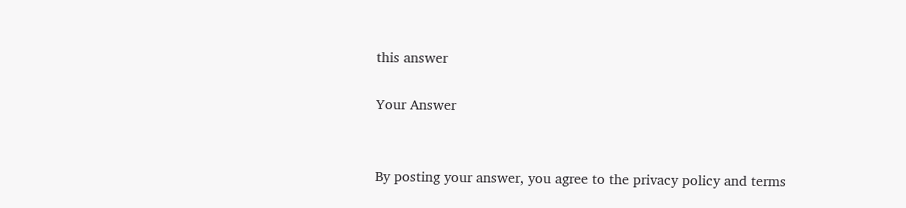this answer

Your Answer


By posting your answer, you agree to the privacy policy and terms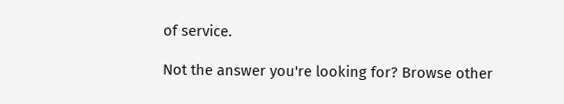of service.

Not the answer you're looking for? Browse other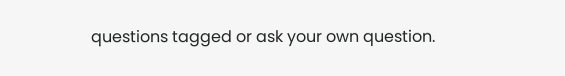questions tagged or ask your own question.